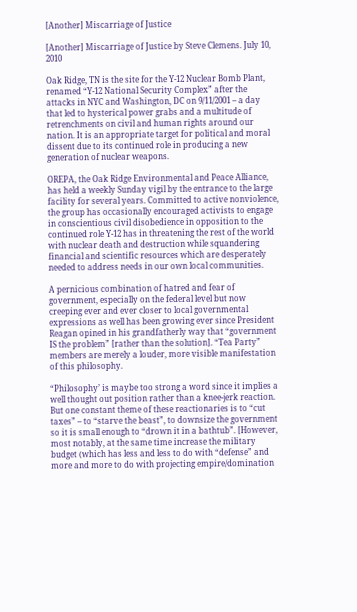[Another] Miscarriage of Justice

[Another] Miscarriage of Justice by Steve Clemens. July 10, 2010

Oak Ridge, TN is the site for the Y-12 Nuclear Bomb Plant, renamed “Y-12 National Security Complex” after the attacks in NYC and Washington, DC on 9/11/2001 – a day that led to hysterical power grabs and a multitude of retrenchments on civil and human rights around our nation. It is an appropriate target for political and moral dissent due to its continued role in producing a new generation of nuclear weapons.

OREPA, the Oak Ridge Environmental and Peace Alliance, has held a weekly Sunday vigil by the entrance to the large facility for several years. Committed to active nonviolence, the group has occasionally encouraged activists to engage in conscientious civil disobedience in opposition to the continued role Y-12 has in threatening the rest of the world with nuclear death and destruction while squandering financial and scientific resources which are desperately needed to address needs in our own local communities.

A pernicious combination of hatred and fear of government, especially on the federal level but now creeping ever and ever closer to local governmental expressions as well has been growing ever since President Reagan opined in his grandfatherly way that “government IS the problem” [rather than the solution]. “Tea Party” members are merely a louder, more visible manifestation of this philosophy.

“Philosophy’ is maybe too strong a word since it implies a well thought out position rather than a knee-jerk reaction. But one constant theme of these reactionaries is to “cut taxes” – to “starve the beast”, to downsize the government so it is small enough to “drown it in a bathtub”. [However, most notably, at the same time increase the military budget (which has less and less to do with “defense” and more and more to do with projecting empire/domination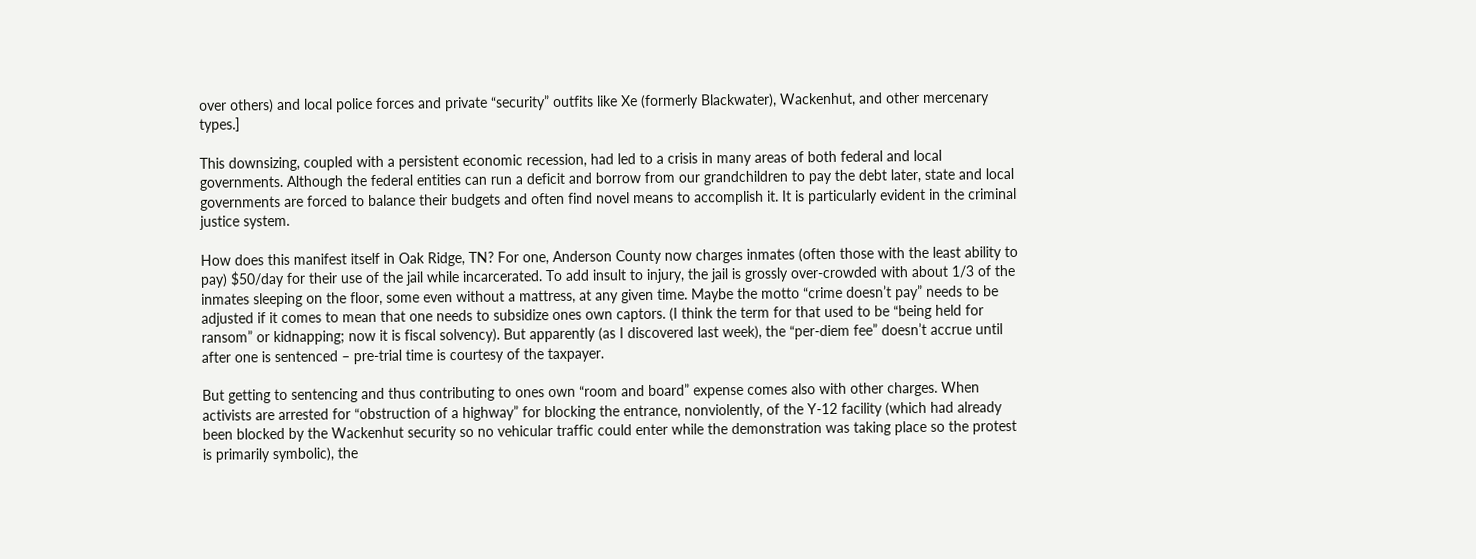over others) and local police forces and private “security” outfits like Xe (formerly Blackwater), Wackenhut, and other mercenary types.]

This downsizing, coupled with a persistent economic recession, had led to a crisis in many areas of both federal and local governments. Although the federal entities can run a deficit and borrow from our grandchildren to pay the debt later, state and local governments are forced to balance their budgets and often find novel means to accomplish it. It is particularly evident in the criminal justice system.

How does this manifest itself in Oak Ridge, TN? For one, Anderson County now charges inmates (often those with the least ability to pay) $50/day for their use of the jail while incarcerated. To add insult to injury, the jail is grossly over-crowded with about 1/3 of the inmates sleeping on the floor, some even without a mattress, at any given time. Maybe the motto “crime doesn’t pay” needs to be adjusted if it comes to mean that one needs to subsidize ones own captors. (I think the term for that used to be “being held for ransom” or kidnapping; now it is fiscal solvency). But apparently (as I discovered last week), the “per-diem fee” doesn’t accrue until after one is sentenced – pre-trial time is courtesy of the taxpayer.

But getting to sentencing and thus contributing to ones own “room and board” expense comes also with other charges. When activists are arrested for “obstruction of a highway” for blocking the entrance, nonviolently, of the Y-12 facility (which had already been blocked by the Wackenhut security so no vehicular traffic could enter while the demonstration was taking place so the protest is primarily symbolic), the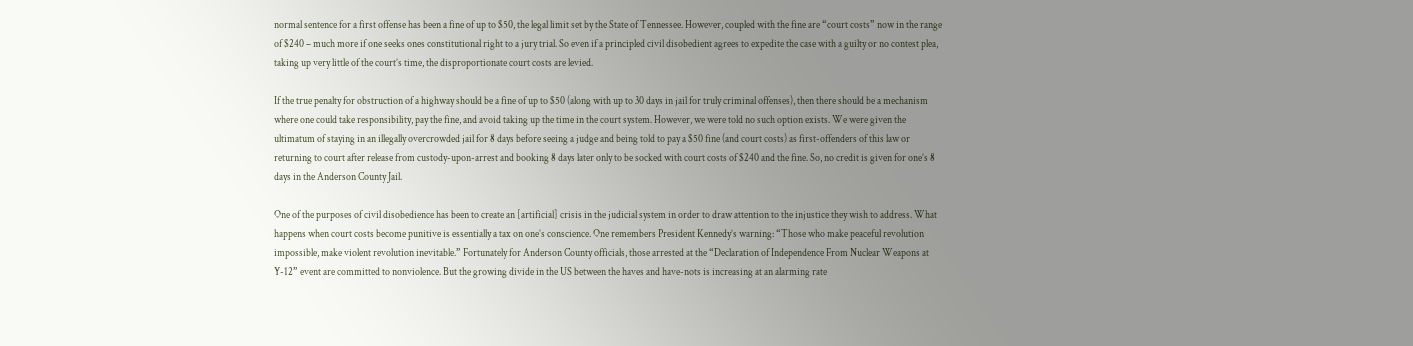normal sentence for a first offense has been a fine of up to $50, the legal limit set by the State of Tennessee. However, coupled with the fine are “court costs” now in the range of $240 – much more if one seeks ones constitutional right to a jury trial. So even if a principled civil disobedient agrees to expedite the case with a guilty or no contest plea, taking up very little of the court’s time, the disproportionate court costs are levied.

If the true penalty for obstruction of a highway should be a fine of up to $50 (along with up to 30 days in jail for truly criminal offenses), then there should be a mechanism where one could take responsibility, pay the fine, and avoid taking up the time in the court system. However, we were told no such option exists. We were given the ultimatum of staying in an illegally overcrowded jail for 8 days before seeing a judge and being told to pay a $50 fine (and court costs) as first-offenders of this law or returning to court after release from custody-upon-arrest and booking 8 days later only to be socked with court costs of $240 and the fine. So, no credit is given for one’s 8 days in the Anderson County Jail.

One of the purposes of civil disobedience has been to create an [artificial] crisis in the judicial system in order to draw attention to the injustice they wish to address. What happens when court costs become punitive is essentially a tax on one’s conscience. One remembers President Kennedy’s warning: “Those who make peaceful revolution impossible, make violent revolution inevitable.” Fortunately for Anderson County officials, those arrested at the “Declaration of Independence From Nuclear Weapons at Y-12” event are committed to nonviolence. But the growing divide in the US between the haves and have-nots is increasing at an alarming rate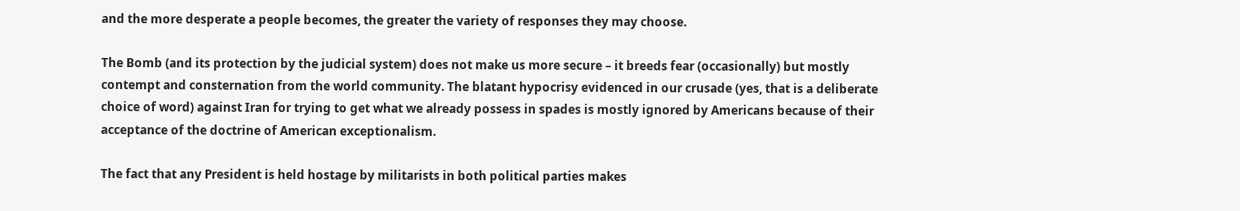and the more desperate a people becomes, the greater the variety of responses they may choose.

The Bomb (and its protection by the judicial system) does not make us more secure – it breeds fear (occasionally) but mostly contempt and consternation from the world community. The blatant hypocrisy evidenced in our crusade (yes, that is a deliberate choice of word) against Iran for trying to get what we already possess in spades is mostly ignored by Americans because of their acceptance of the doctrine of American exceptionalism.

The fact that any President is held hostage by militarists in both political parties makes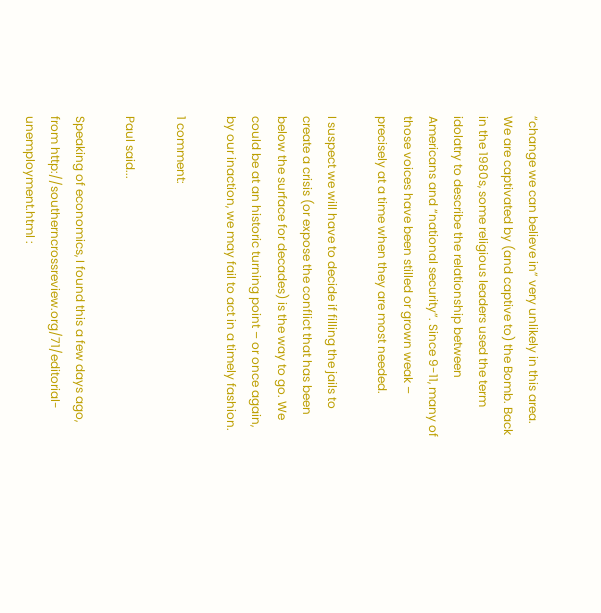“change we can believe in” very unlikely in this area. We are captivated by (and captive to) the Bomb. Back in the 1980s, some religious leaders used the term idolatry to describe the relationship between Americans and “national security”. Since 9-11, many of those voices have been stilled or grown weak – precisely at a time when they are most needed.

I suspect we will have to decide if filling the jails to create a crisis (or expose the conflict that has been below the surface for decades) is the way to go. We could be at an historic turning point – or once again, by our inaction, we may fail to act in a timely fashion.

1 comment:

Paul said...

Speaking of economics, I found this a few days ago, from http://southerncrossreview.org/71/editorial-unemployment.html :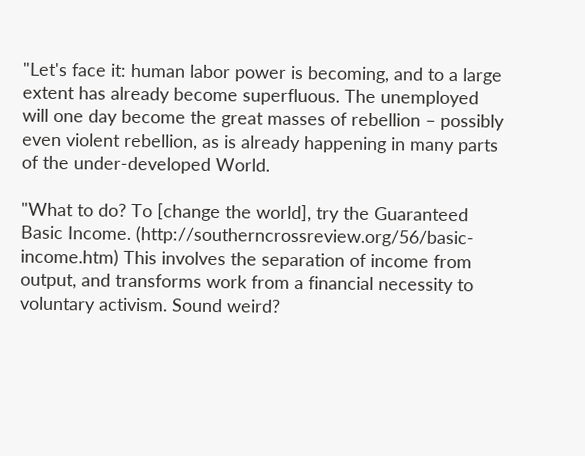"Let's face it: human labor power is becoming, and to a large extent has already become superfluous. The unemployed will one day become the great masses of rebellion – possibly even violent rebellion, as is already happening in many parts of the under-developed World.

"What to do? To [change the world], try the Guaranteed Basic Income. (http://southerncrossreview.org/56/basic-income.htm) This involves the separation of income from output, and transforms work from a financial necessity to voluntary activism. Sound weird?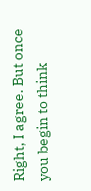Right, I agree. But once you begin to think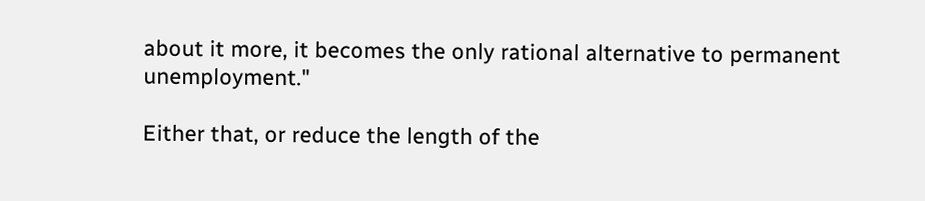about it more, it becomes the only rational alternative to permanent unemployment."

Either that, or reduce the length of the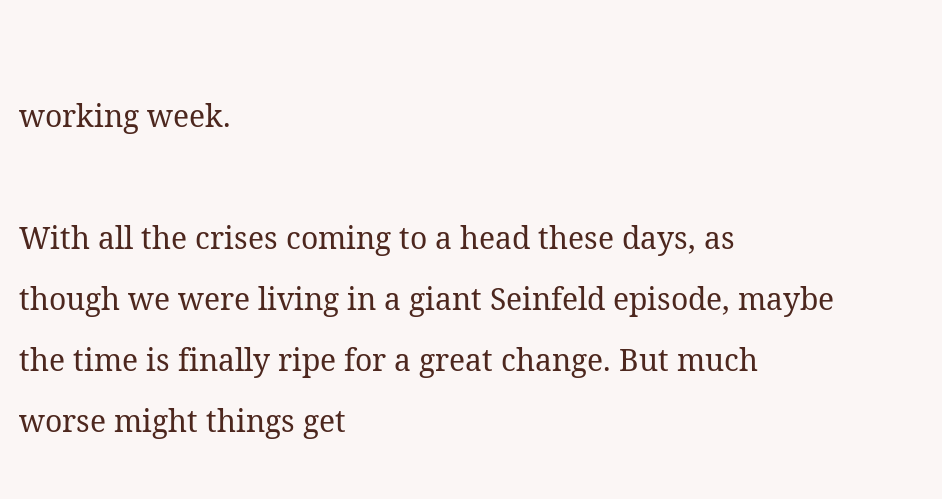working week.

With all the crises coming to a head these days, as though we were living in a giant Seinfeld episode, maybe the time is finally ripe for a great change. But much worse might things get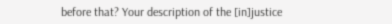before that? Your description of the [in]justice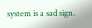system is a sad sign.